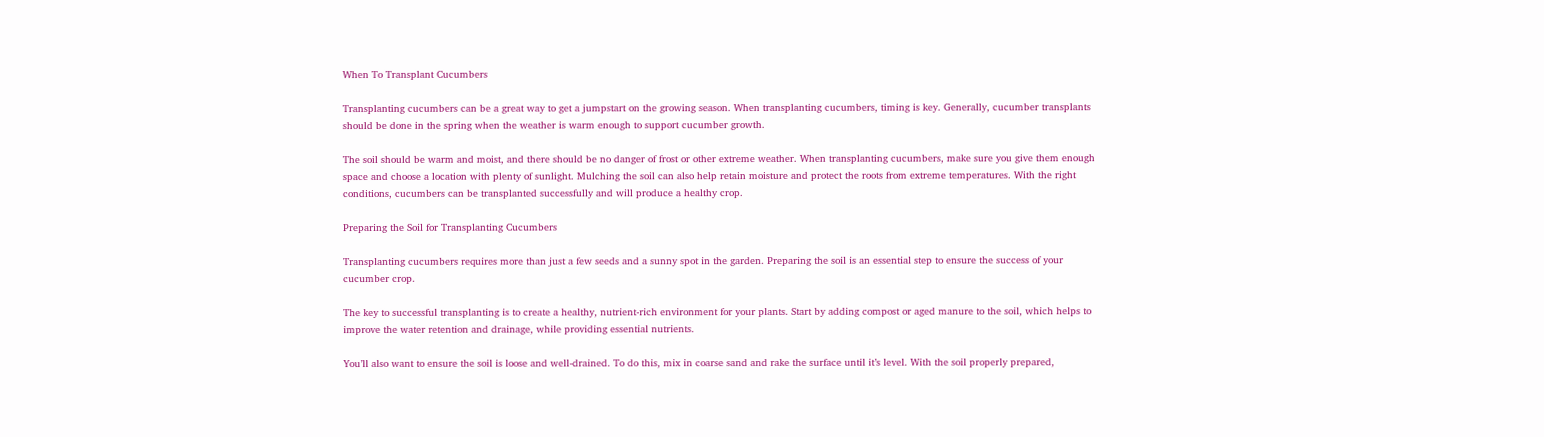When To Transplant Cucumbers

Transplanting cucumbers can be a great way to get a jumpstart on the growing season. When transplanting cucumbers, timing is key. Generally, cucumber transplants should be done in the spring when the weather is warm enough to support cucumber growth.

The soil should be warm and moist, and there should be no danger of frost or other extreme weather. When transplanting cucumbers, make sure you give them enough space and choose a location with plenty of sunlight. Mulching the soil can also help retain moisture and protect the roots from extreme temperatures. With the right conditions, cucumbers can be transplanted successfully and will produce a healthy crop.

Preparing the Soil for Transplanting Cucumbers

Transplanting cucumbers requires more than just a few seeds and a sunny spot in the garden. Preparing the soil is an essential step to ensure the success of your cucumber crop.

The key to successful transplanting is to create a healthy, nutrient-rich environment for your plants. Start by adding compost or aged manure to the soil, which helps to improve the water retention and drainage, while providing essential nutrients.

You’ll also want to ensure the soil is loose and well-drained. To do this, mix in coarse sand and rake the surface until it’s level. With the soil properly prepared,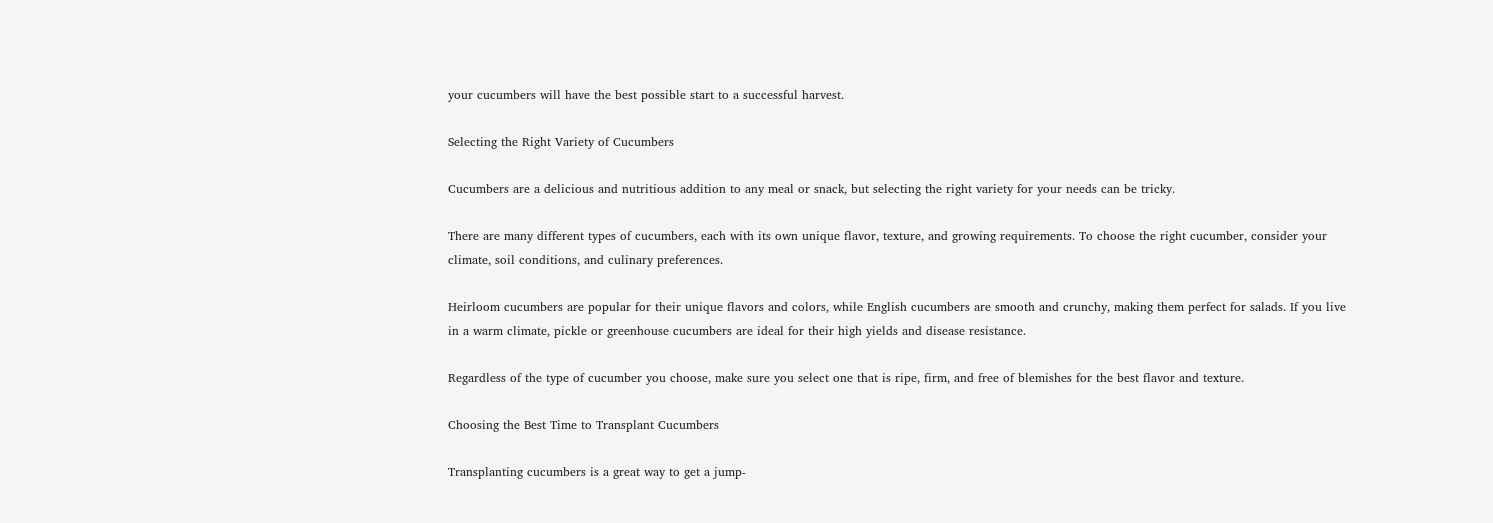your cucumbers will have the best possible start to a successful harvest.

Selecting the Right Variety of Cucumbers

Cucumbers are a delicious and nutritious addition to any meal or snack, but selecting the right variety for your needs can be tricky.

There are many different types of cucumbers, each with its own unique flavor, texture, and growing requirements. To choose the right cucumber, consider your climate, soil conditions, and culinary preferences.

Heirloom cucumbers are popular for their unique flavors and colors, while English cucumbers are smooth and crunchy, making them perfect for salads. If you live in a warm climate, pickle or greenhouse cucumbers are ideal for their high yields and disease resistance.

Regardless of the type of cucumber you choose, make sure you select one that is ripe, firm, and free of blemishes for the best flavor and texture.

Choosing the Best Time to Transplant Cucumbers

Transplanting cucumbers is a great way to get a jump-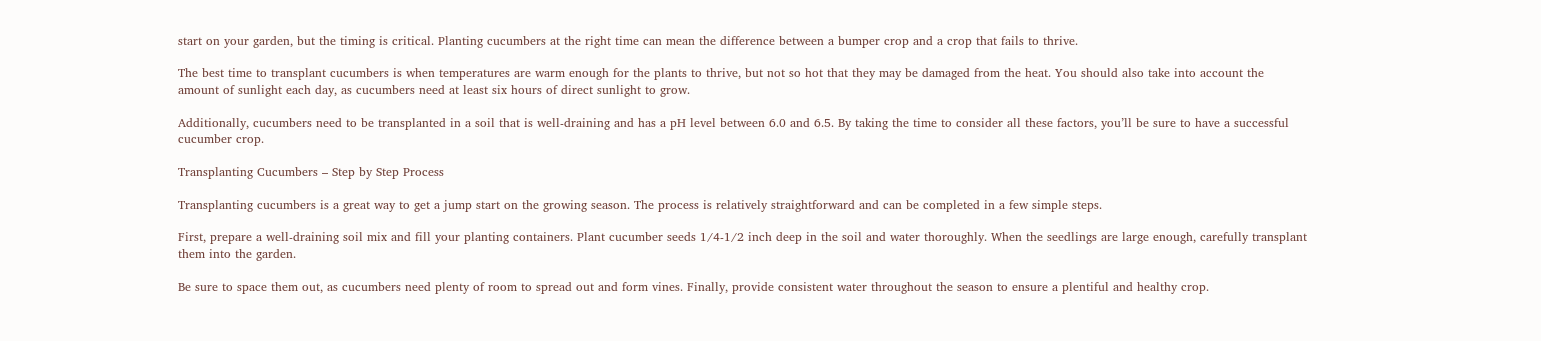start on your garden, but the timing is critical. Planting cucumbers at the right time can mean the difference between a bumper crop and a crop that fails to thrive.

The best time to transplant cucumbers is when temperatures are warm enough for the plants to thrive, but not so hot that they may be damaged from the heat. You should also take into account the amount of sunlight each day, as cucumbers need at least six hours of direct sunlight to grow.

Additionally, cucumbers need to be transplanted in a soil that is well-draining and has a pH level between 6.0 and 6.5. By taking the time to consider all these factors, you’ll be sure to have a successful cucumber crop.

Transplanting Cucumbers – Step by Step Process

Transplanting cucumbers is a great way to get a jump start on the growing season. The process is relatively straightforward and can be completed in a few simple steps.

First, prepare a well-draining soil mix and fill your planting containers. Plant cucumber seeds 1/4-1/2 inch deep in the soil and water thoroughly. When the seedlings are large enough, carefully transplant them into the garden.

Be sure to space them out, as cucumbers need plenty of room to spread out and form vines. Finally, provide consistent water throughout the season to ensure a plentiful and healthy crop.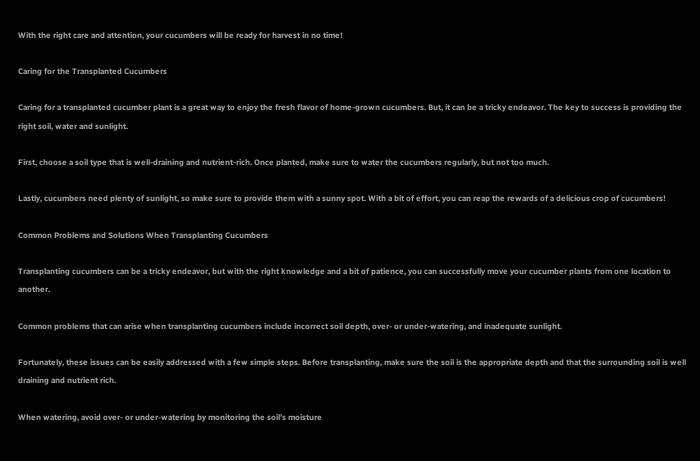With the right care and attention, your cucumbers will be ready for harvest in no time!

Caring for the Transplanted Cucumbers

Caring for a transplanted cucumber plant is a great way to enjoy the fresh flavor of home-grown cucumbers. But, it can be a tricky endeavor. The key to success is providing the right soil, water and sunlight.

First, choose a soil type that is well-draining and nutrient-rich. Once planted, make sure to water the cucumbers regularly, but not too much.

Lastly, cucumbers need plenty of sunlight, so make sure to provide them with a sunny spot. With a bit of effort, you can reap the rewards of a delicious crop of cucumbers!

Common Problems and Solutions When Transplanting Cucumbers

Transplanting cucumbers can be a tricky endeavor, but with the right knowledge and a bit of patience, you can successfully move your cucumber plants from one location to another.

Common problems that can arise when transplanting cucumbers include incorrect soil depth, over- or under-watering, and inadequate sunlight.

Fortunately, these issues can be easily addressed with a few simple steps. Before transplanting, make sure the soil is the appropriate depth and that the surrounding soil is well draining and nutrient rich.

When watering, avoid over- or under-watering by monitoring the soil’s moisture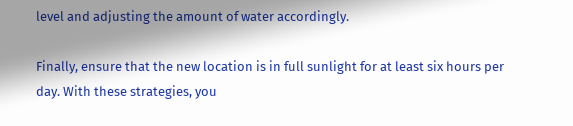level and adjusting the amount of water accordingly.

Finally, ensure that the new location is in full sunlight for at least six hours per day. With these strategies, you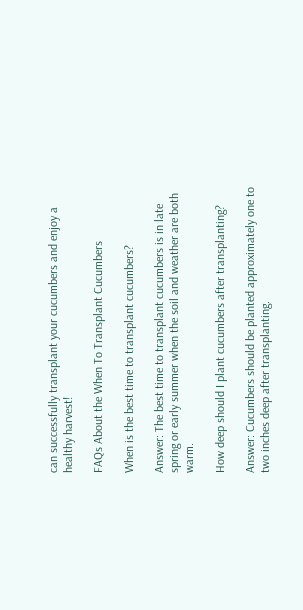can successfully transplant your cucumbers and enjoy a healthy harvest!

FAQs About the When To Transplant Cucumbers

When is the best time to transplant cucumbers?

Answer: The best time to transplant cucumbers is in late spring or early summer when the soil and weather are both warm.

How deep should I plant cucumbers after transplanting?

Answer: Cucumbers should be planted approximately one to two inches deep after transplanting.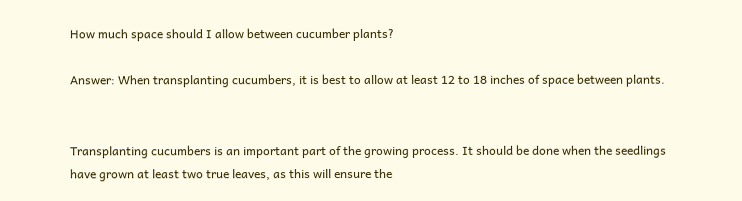How much space should I allow between cucumber plants?

Answer: When transplanting cucumbers, it is best to allow at least 12 to 18 inches of space between plants.


Transplanting cucumbers is an important part of the growing process. It should be done when the seedlings have grown at least two true leaves, as this will ensure the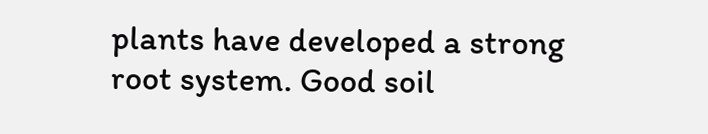plants have developed a strong root system. Good soil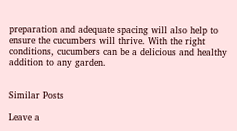preparation and adequate spacing will also help to ensure the cucumbers will thrive. With the right conditions, cucumbers can be a delicious and healthy addition to any garden.


Similar Posts

Leave a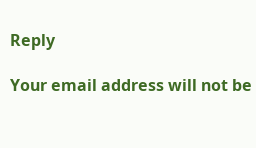Reply

Your email address will not be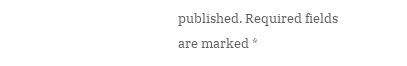published. Required fields are marked *